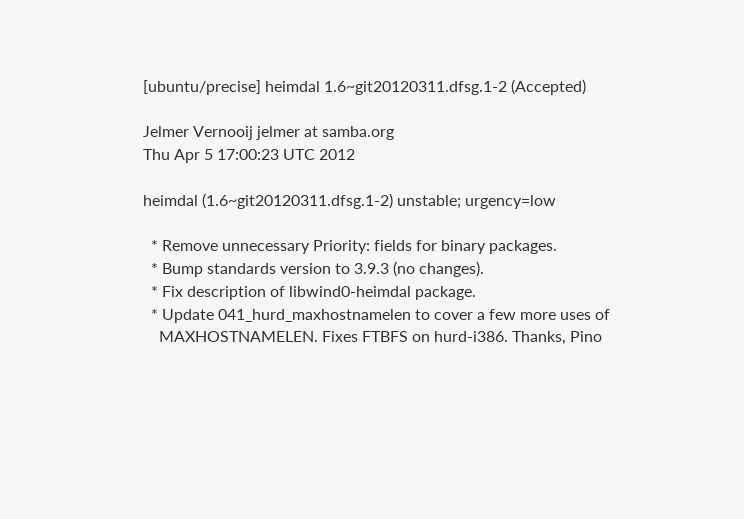[ubuntu/precise] heimdal 1.6~git20120311.dfsg.1-2 (Accepted)

Jelmer Vernooij jelmer at samba.org
Thu Apr 5 17:00:23 UTC 2012

heimdal (1.6~git20120311.dfsg.1-2) unstable; urgency=low

  * Remove unnecessary Priority: fields for binary packages.
  * Bump standards version to 3.9.3 (no changes).
  * Fix description of libwind0-heimdal package.
  * Update 041_hurd_maxhostnamelen to cover a few more uses of
    MAXHOSTNAMELEN. Fixes FTBFS on hurd-i386. Thanks, Pino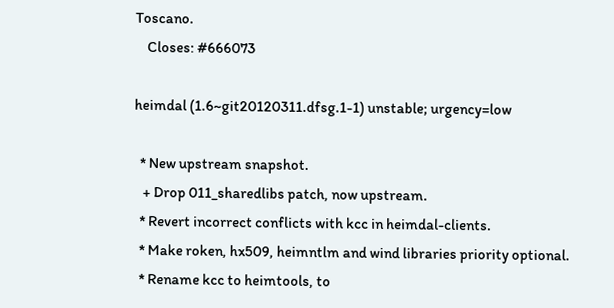Toscano.
    Closes: #666073

heimdal (1.6~git20120311.dfsg.1-1) unstable; urgency=low

  * New upstream snapshot.
   + Drop 011_sharedlibs patch, now upstream.
  * Revert incorrect conflicts with kcc in heimdal-clients.
  * Make roken, hx509, heimntlm and wind libraries priority optional.
  * Rename kcc to heimtools, to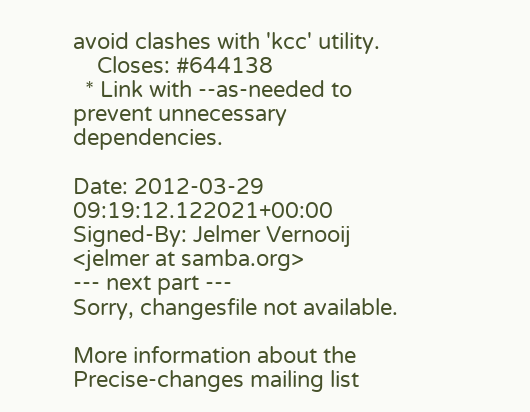avoid clashes with 'kcc' utility.
    Closes: #644138
  * Link with --as-needed to prevent unnecessary dependencies.

Date: 2012-03-29 09:19:12.122021+00:00
Signed-By: Jelmer Vernooij <jelmer at samba.org>
--- next part ---
Sorry, changesfile not available.

More information about the Precise-changes mailing list